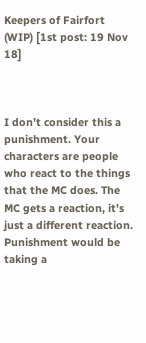Keepers of Fairfort (WIP) [1st post: 19 Nov 18]



I don’t consider this a punishment. Your characters are people who react to the things that the MC does. The MC gets a reaction, it’s just a different reaction. Punishment would be taking a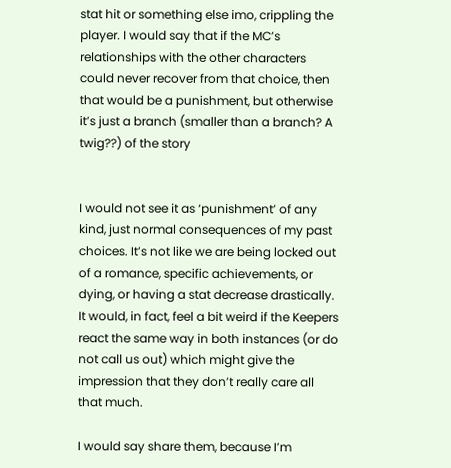stat hit or something else imo, crippling the player. I would say that if the MC’s relationships with the other characters could never recover from that choice, then that would be a punishment, but otherwise it’s just a branch (smaller than a branch? A twig??) of the story


I would not see it as ‘punishment’ of any kind, just normal consequences of my past choices. It’s not like we are being locked out of a romance, specific achievements, or dying, or having a stat decrease drastically. It would, in fact, feel a bit weird if the Keepers react the same way in both instances (or do not call us out) which might give the impression that they don’t really care all that much.

I would say share them, because I’m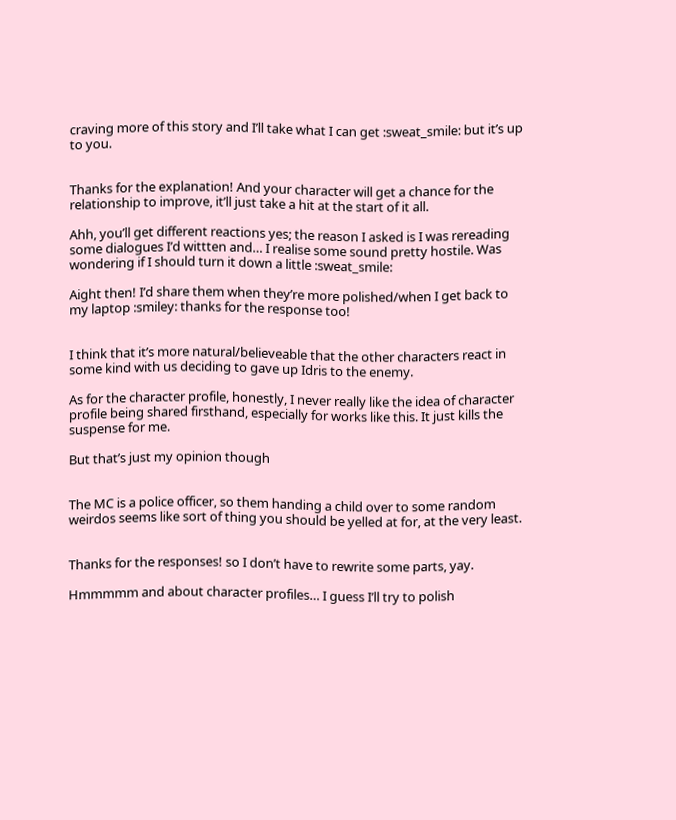craving more of this story and I’ll take what I can get :sweat_smile: but it’s up to you.


Thanks for the explanation! And your character will get a chance for the relationship to improve, it’ll just take a hit at the start of it all.

Ahh, you’ll get different reactions yes; the reason I asked is I was rereading some dialogues I’d wittten and… I realise some sound pretty hostile. Was wondering if I should turn it down a little :sweat_smile:

Aight then! I’d share them when they’re more polished/when I get back to my laptop :smiley: thanks for the response too!


I think that it’s more natural/believeable that the other characters react in some kind with us deciding to gave up Idris to the enemy.

As for the character profile, honestly, I never really like the idea of character profile being shared firsthand, especially for works like this. It just kills the suspense for me.

But that’s just my opinion though


The MC is a police officer, so them handing a child over to some random weirdos seems like sort of thing you should be yelled at for, at the very least.


Thanks for the responses! so I don’t have to rewrite some parts, yay.

Hmmmmm and about character profiles… I guess I’ll try to polish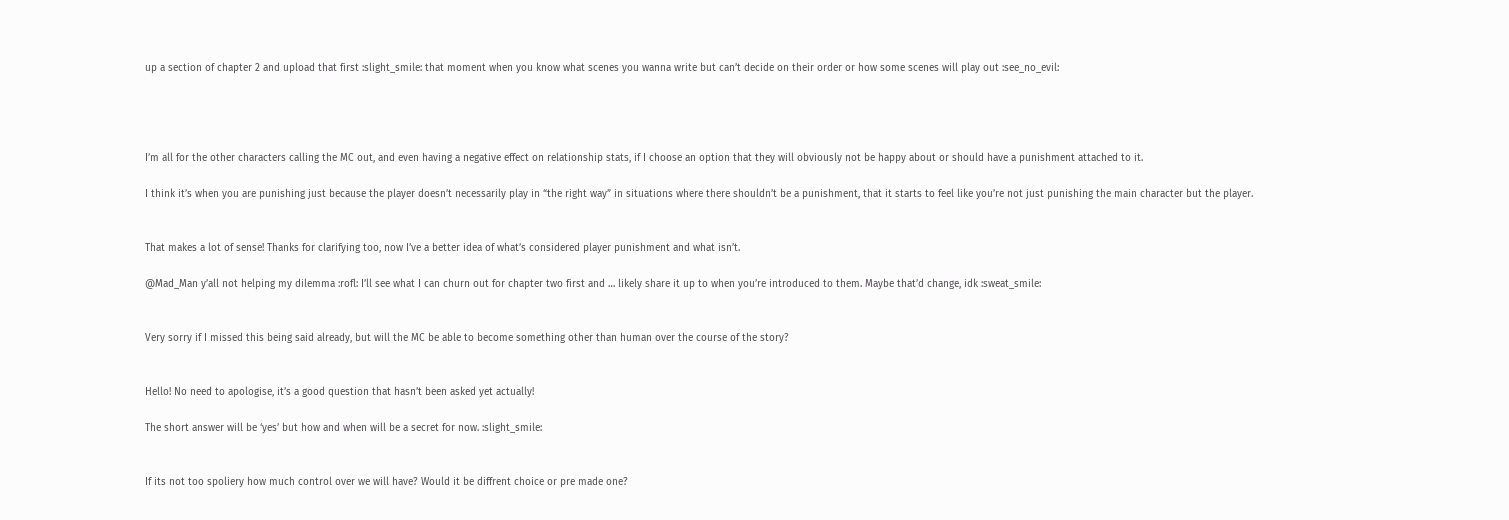up a section of chapter 2 and upload that first :slight_smile: that moment when you know what scenes you wanna write but can’t decide on their order or how some scenes will play out :see_no_evil:




I’m all for the other characters calling the MC out, and even having a negative effect on relationship stats, if I choose an option that they will obviously not be happy about or should have a punishment attached to it.

I think it’s when you are punishing just because the player doesn’t necessarily play in “the right way” in situations where there shouldn’t be a punishment, that it starts to feel like you’re not just punishing the main character but the player.


That makes a lot of sense! Thanks for clarifying too, now I’ve a better idea of what’s considered player punishment and what isn’t.

@Mad_Man y’all not helping my dilemma :rofl: I’ll see what I can churn out for chapter two first and … likely share it up to when you’re introduced to them. Maybe that’d change, idk :sweat_smile:


Very sorry if I missed this being said already, but will the MC be able to become something other than human over the course of the story?


Hello! No need to apologise, it’s a good question that hasn’t been asked yet actually!

The short answer will be ‘yes’ but how and when will be a secret for now. :slight_smile:


If its not too spoliery how much control over we will have? Would it be diffrent choice or pre made one?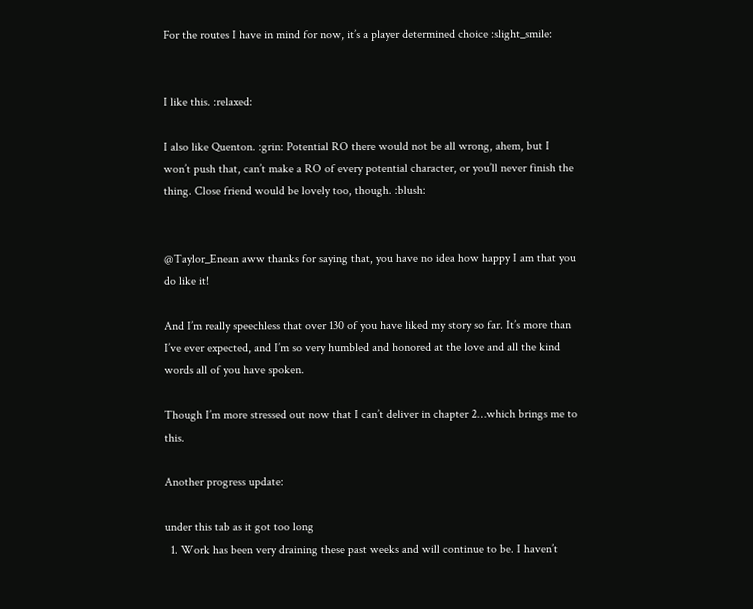For the routes I have in mind for now, it’s a player determined choice :slight_smile:


I like this. :relaxed:

I also like Quenton. :grin: Potential RO there would not be all wrong, ahem, but I won’t push that, can’t make a RO of every potential character, or you’ll never finish the thing. Close friend would be lovely too, though. :blush:


@Taylor_Enean aww thanks for saying that, you have no idea how happy I am that you do like it!

And I’m really speechless that over 130 of you have liked my story so far. It’s more than I’ve ever expected, and I’m so very humbled and honored at the love and all the kind words all of you have spoken.

Though I’m more stressed out now that I can’t deliver in chapter 2…which brings me to this.

Another progress update:

under this tab as it got too long
  1. Work has been very draining these past weeks and will continue to be. I haven’t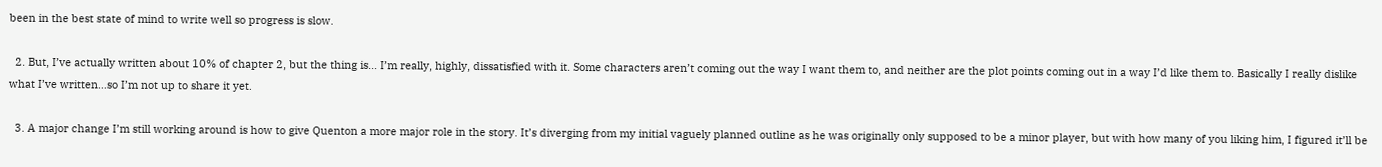been in the best state of mind to write well so progress is slow.

  2. But, I’ve actually written about 10% of chapter 2, but the thing is… I’m really, highly, dissatisfied with it. Some characters aren’t coming out the way I want them to, and neither are the plot points coming out in a way I’d like them to. Basically I really dislike what I’ve written…so I’m not up to share it yet.

  3. A major change I’m still working around is how to give Quenton a more major role in the story. It’s diverging from my initial vaguely planned outline as he was originally only supposed to be a minor player, but with how many of you liking him, I figured it’ll be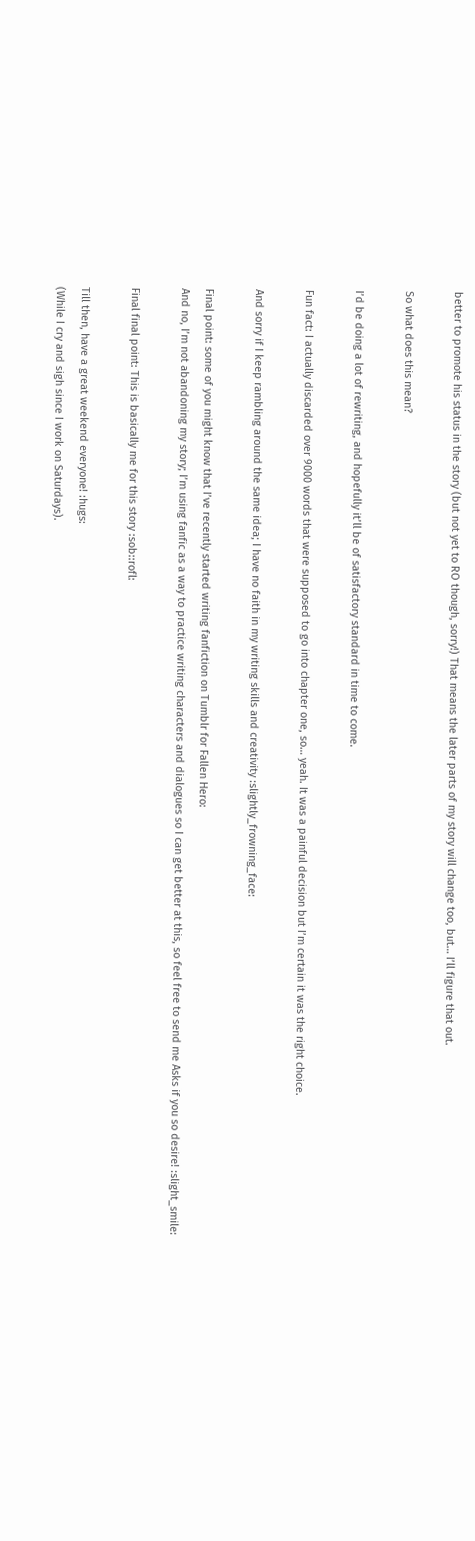better to promote his status in the story (but not yet to RO though, sorry!) That means the later parts of my story will change too, but… I’ll figure that out.

So what does this mean?

I’d be doing a lot of rewriting, and hopefully it’ll be of satisfactory standard in time to come.

Fun fact: I actually discarded over 9000 words that were supposed to go into chapter one, so… yeah. It was a painful decision but I’m certain it was the right choice.

And sorry if I keep rambling around the same idea; I have no faith in my writing skills and creativity :slightly_frowning_face:

Final point: some of you might know that I’ve recently started writing fanfiction on Tumblr for Fallen Hero:
And no, I’m not abandoning my story; I’m using fanfic as a way to practice writing characters and dialogues so I can get better at this, so feel free to send me Asks if you so desire! :slight_smile:

Final final point: This is basically me for this story :sob::rofl:

Till then, have a great weekend everyone! :hugs:
(While I cry and sigh since I work on Saturdays).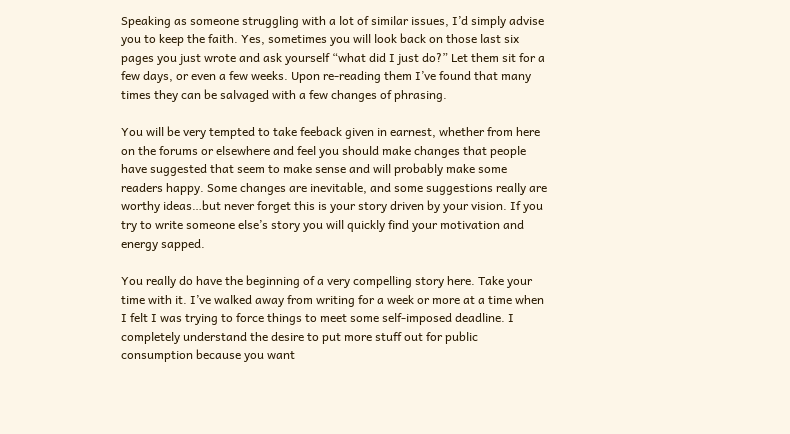Speaking as someone struggling with a lot of similar issues, I’d simply advise you to keep the faith. Yes, sometimes you will look back on those last six pages you just wrote and ask yourself “what did I just do?” Let them sit for a few days, or even a few weeks. Upon re-reading them I’ve found that many times they can be salvaged with a few changes of phrasing.

You will be very tempted to take feeback given in earnest, whether from here on the forums or elsewhere and feel you should make changes that people have suggested that seem to make sense and will probably make some readers happy. Some changes are inevitable, and some suggestions really are worthy ideas…but never forget this is your story driven by your vision. If you try to write someone else’s story you will quickly find your motivation and energy sapped.

You really do have the beginning of a very compelling story here. Take your time with it. I’ve walked away from writing for a week or more at a time when I felt I was trying to force things to meet some self-imposed deadline. I completely understand the desire to put more stuff out for public consumption because you want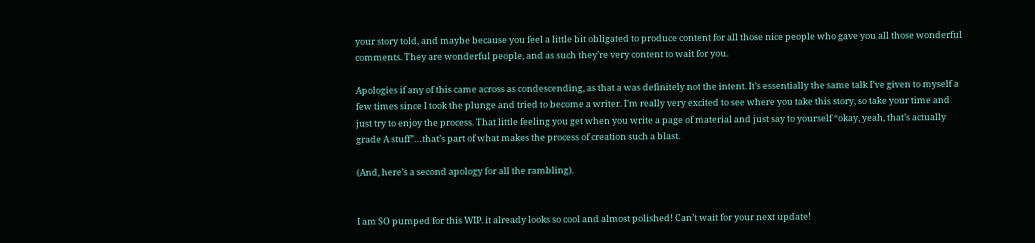your story told, and maybe because you feel a little bit obligated to produce content for all those nice people who gave you all those wonderful comments. They are wonderful people, and as such they’re very content to wait for you.

Apologies if any of this came across as condescending, as that a was definitely not the intent. It’s essentially the same talk I’ve given to myself a few times since I took the plunge and tried to become a writer. I’m really very excited to see where you take this story, so take your time and just try to enjoy the process. That little feeling you get when you write a page of material and just say to yourself “okay, yeah, that’s actually grade A stuff”…that’s part of what makes the process of creation such a blast.

(And, here’s a second apology for all the rambling).


I am SO pumped for this WIP. it already looks so cool and almost polished! Can’t wait for your next update!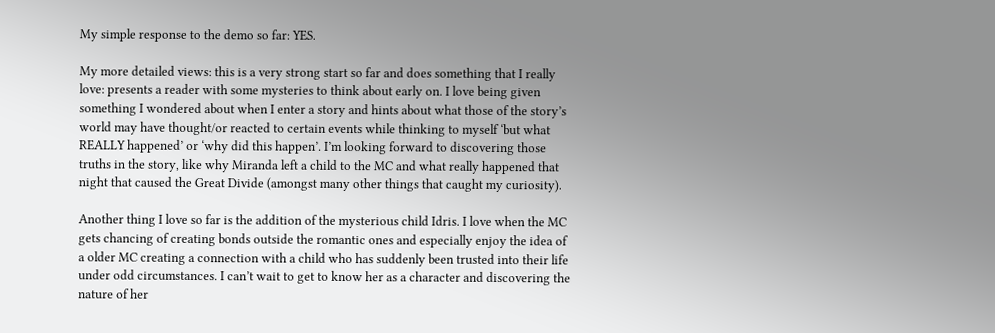My simple response to the demo so far: YES.

My more detailed views: this is a very strong start so far and does something that I really love: presents a reader with some mysteries to think about early on. I love being given something I wondered about when I enter a story and hints about what those of the story’s world may have thought/or reacted to certain events while thinking to myself ‘but what REALLY happened’ or ‘why did this happen’. I’m looking forward to discovering those truths in the story, like why Miranda left a child to the MC and what really happened that night that caused the Great Divide (amongst many other things that caught my curiosity).

Another thing I love so far is the addition of the mysterious child Idris. I love when the MC gets chancing of creating bonds outside the romantic ones and especially enjoy the idea of a older MC creating a connection with a child who has suddenly been trusted into their life under odd circumstances. I can’t wait to get to know her as a character and discovering the nature of her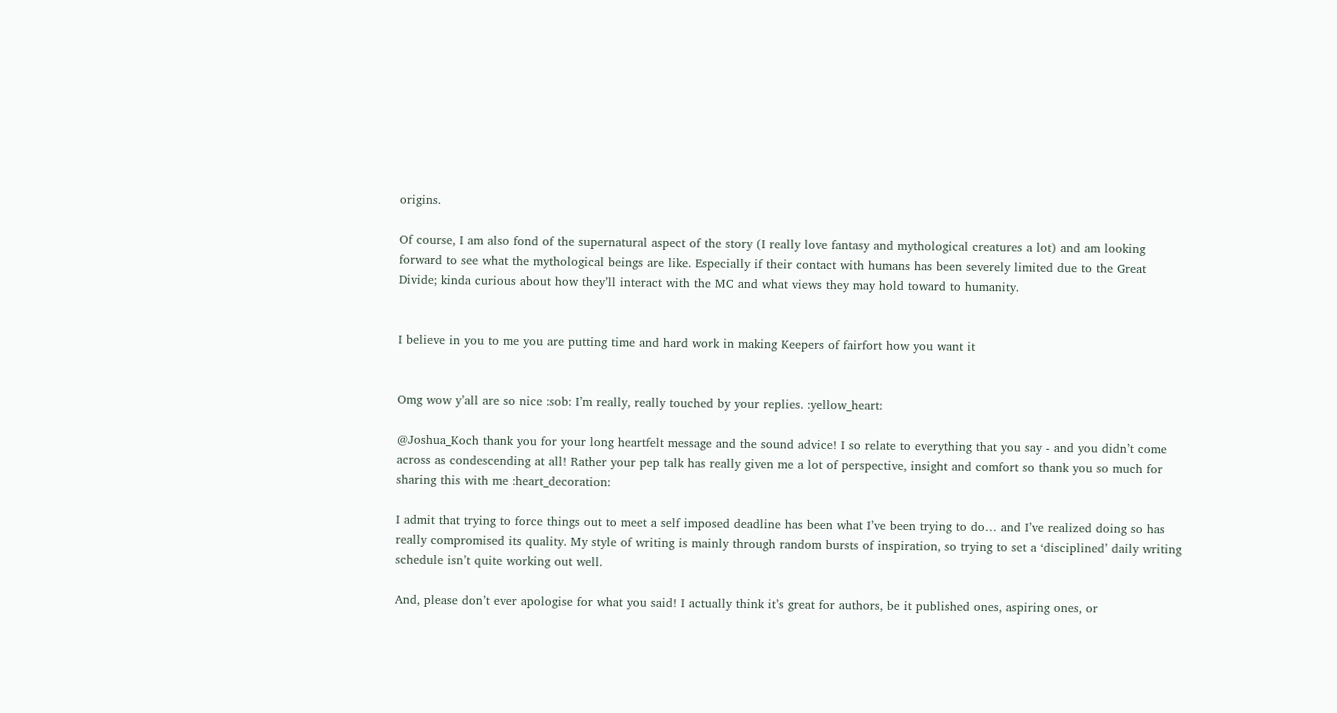origins.

Of course, I am also fond of the supernatural aspect of the story (I really love fantasy and mythological creatures a lot) and am looking forward to see what the mythological beings are like. Especially if their contact with humans has been severely limited due to the Great Divide; kinda curious about how they’ll interact with the MC and what views they may hold toward to humanity.


I believe in you to me you are putting time and hard work in making Keepers of fairfort how you want it


Omg wow y’all are so nice :sob: I’m really, really touched by your replies. :yellow_heart:

@Joshua_Koch thank you for your long heartfelt message and the sound advice! I so relate to everything that you say - and you didn’t come across as condescending at all! Rather your pep talk has really given me a lot of perspective, insight and comfort so thank you so much for sharing this with me :heart_decoration:

I admit that trying to force things out to meet a self imposed deadline has been what I’ve been trying to do… and I’ve realized doing so has really compromised its quality. My style of writing is mainly through random bursts of inspiration, so trying to set a ‘disciplined’ daily writing schedule isn’t quite working out well.

And, please don’t ever apologise for what you said! I actually think it’s great for authors, be it published ones, aspiring ones, or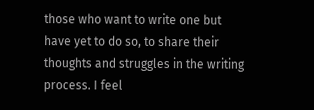those who want to write one but have yet to do so, to share their thoughts and struggles in the writing process. I feel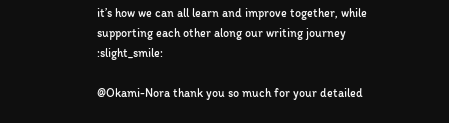it’s how we can all learn and improve together, while supporting each other along our writing journey :slight_smile:

@Okami-Nora thank you so much for your detailed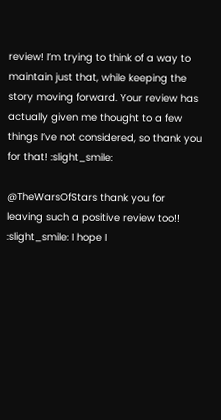review! I’m trying to think of a way to maintain just that, while keeping the story moving forward. Your review has actually given me thought to a few things I’ve not considered, so thank you for that! :slight_smile:

@TheWarsOfStars thank you for leaving such a positive review too!! :slight_smile: I hope I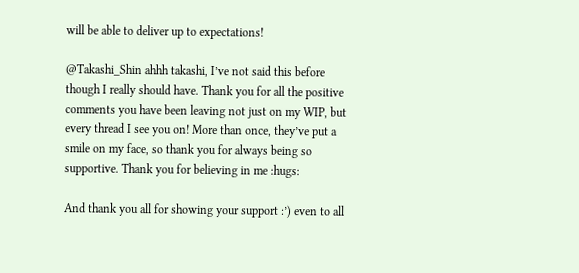will be able to deliver up to expectations!

@Takashi_Shin ahhh takashi, I’ve not said this before though I really should have. Thank you for all the positive comments you have been leaving not just on my WIP, but every thread I see you on! More than once, they’ve put a smile on my face, so thank you for always being so supportive. Thank you for believing in me :hugs:

And thank you all for showing your support :’) even to all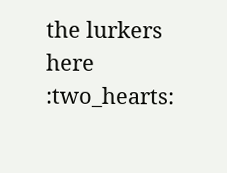the lurkers here :two_hearts: